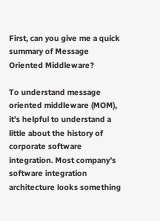First, can you give me a quick summary of Message Oriented Middleware?

To understand message oriented middleware (MOM), it’s helpful to understand a little about the history of corporate software integration. Most company’s software integration architecture looks something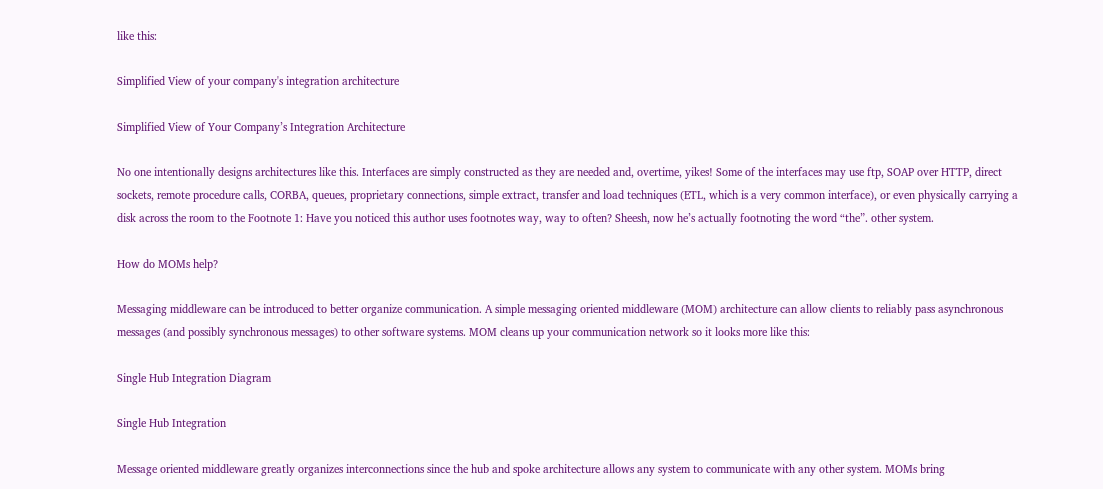like this:

Simplified View of your company's integration architecture

Simplified View of Your Company’s Integration Architecture

No one intentionally designs architectures like this. Interfaces are simply constructed as they are needed and, overtime, yikes! Some of the interfaces may use ftp, SOAP over HTTP, direct sockets, remote procedure calls, CORBA, queues, proprietary connections, simple extract, transfer and load techniques (ETL, which is a very common interface), or even physically carrying a disk across the room to the Footnote 1: Have you noticed this author uses footnotes way, way to often? Sheesh, now he’s actually footnoting the word “the”. other system.

How do MOMs help?

Messaging middleware can be introduced to better organize communication. A simple messaging oriented middleware (MOM) architecture can allow clients to reliably pass asynchronous messages (and possibly synchronous messages) to other software systems. MOM cleans up your communication network so it looks more like this:

Single Hub Integration Diagram

Single Hub Integration

Message oriented middleware greatly organizes interconnections since the hub and spoke architecture allows any system to communicate with any other system. MOMs bring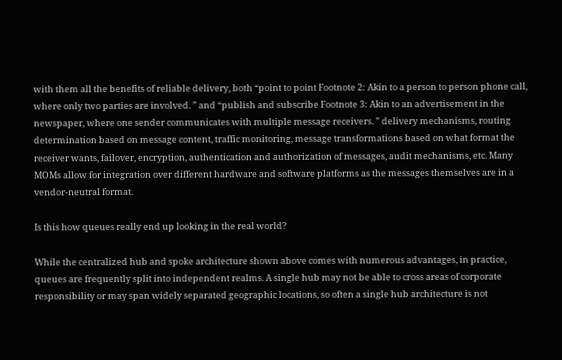with them all the benefits of reliable delivery, both “point to point Footnote 2: Akin to a person to person phone call, where only two parties are involved. ” and “publish and subscribe Footnote 3: Akin to an advertisement in the newspaper, where one sender communicates with multiple message receivers. ” delivery mechanisms, routing determination based on message content, traffic monitoring, message transformations based on what format the receiver wants, failover, encryption, authentication and authorization of messages, audit mechanisms, etc. Many MOMs allow for integration over different hardware and software platforms as the messages themselves are in a vendor-neutral format.

Is this how queues really end up looking in the real world?

While the centralized hub and spoke architecture shown above comes with numerous advantages, in practice, queues are frequently split into independent realms. A single hub may not be able to cross areas of corporate responsibility or may span widely separated geographic locations, so often a single hub architecture is not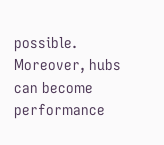possible. Moreover, hubs can become performance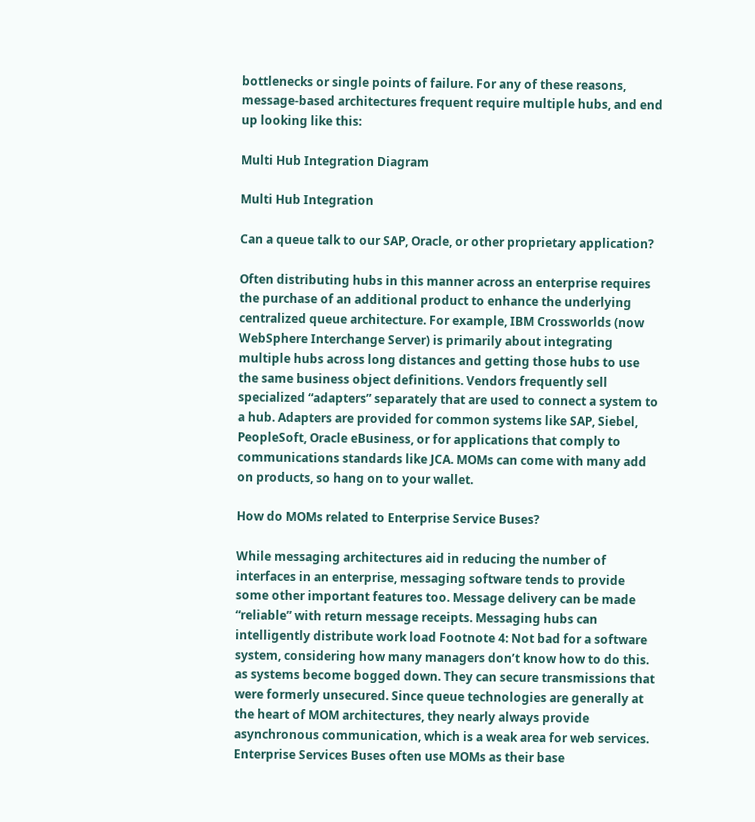bottlenecks or single points of failure. For any of these reasons, message-based architectures frequent require multiple hubs, and end up looking like this:

Multi Hub Integration Diagram

Multi Hub Integration

Can a queue talk to our SAP, Oracle, or other proprietary application?

Often distributing hubs in this manner across an enterprise requires the purchase of an additional product to enhance the underlying centralized queue architecture. For example, IBM Crossworlds (now WebSphere Interchange Server) is primarily about integrating multiple hubs across long distances and getting those hubs to use the same business object definitions. Vendors frequently sell specialized “adapters” separately that are used to connect a system to a hub. Adapters are provided for common systems like SAP, Siebel, PeopleSoft, Oracle eBusiness, or for applications that comply to communications standards like JCA. MOMs can come with many add on products, so hang on to your wallet.

How do MOMs related to Enterprise Service Buses?

While messaging architectures aid in reducing the number of interfaces in an enterprise, messaging software tends to provide some other important features too. Message delivery can be made “reliable” with return message receipts. Messaging hubs can intelligently distribute work load Footnote 4: Not bad for a software system, considering how many managers don’t know how to do this. as systems become bogged down. They can secure transmissions that were formerly unsecured. Since queue technologies are generally at the heart of MOM architectures, they nearly always provide asynchronous communication, which is a weak area for web services. Enterprise Services Buses often use MOMs as their base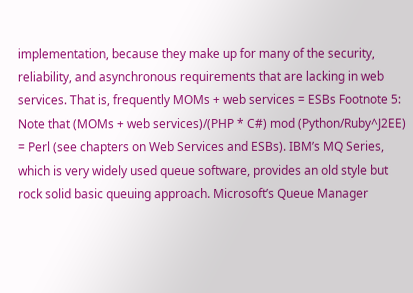implementation, because they make up for many of the security, reliability, and asynchronous requirements that are lacking in web services. That is, frequently MOMs + web services = ESBs Footnote 5: Note that (MOMs + web services)/(PHP * C#) mod (Python/Ruby^J2EE) = Perl (see chapters on Web Services and ESBs). IBM’s MQ Series, which is very widely used queue software, provides an old style but rock solid basic queuing approach. Microsoft’s Queue Manager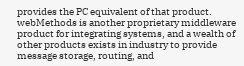provides the PC equivalent of that product. webMethods is another proprietary middleware product for integrating systems, and a wealth of other products exists in industry to provide message storage, routing, and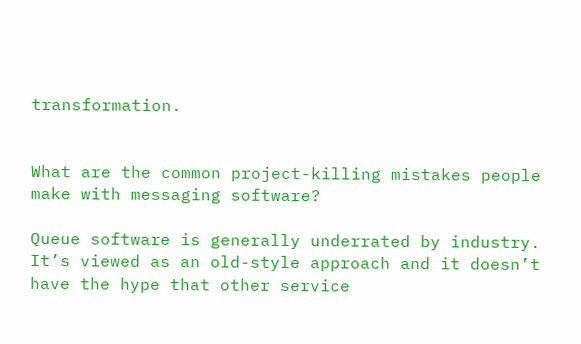transformation.


What are the common project-killing mistakes people make with messaging software?

Queue software is generally underrated by industry.  It’s viewed as an old-style approach and it doesn’t have the hype that other service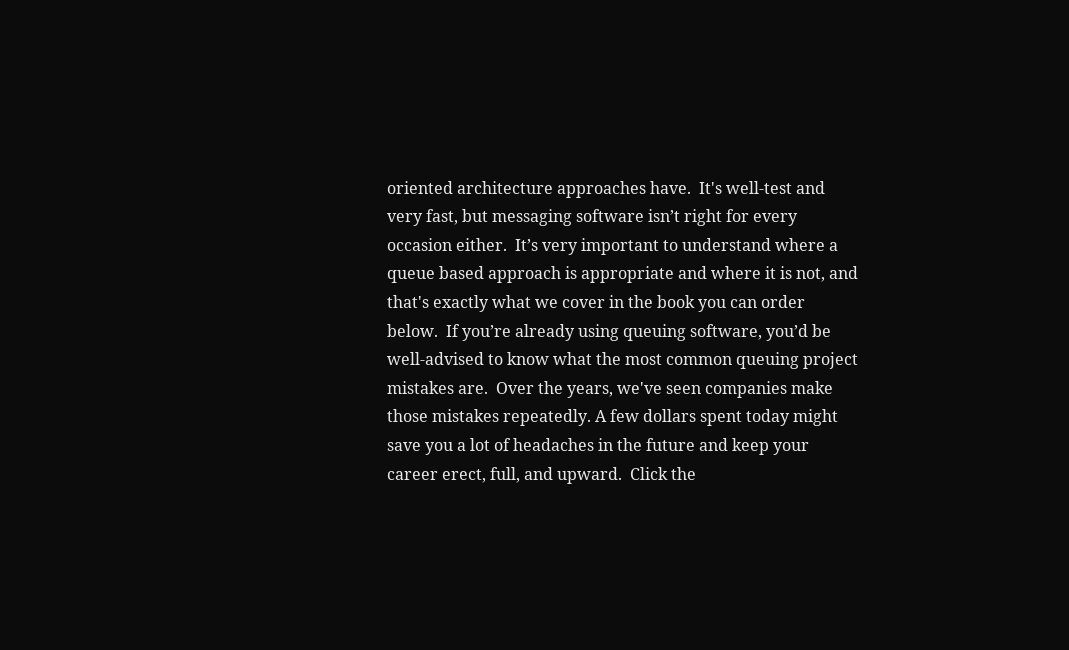oriented architecture approaches have.  It's well-test and very fast, but messaging software isn’t right for every occasion either.  It’s very important to understand where a queue based approach is appropriate and where it is not, and that's exactly what we cover in the book you can order below.  If you’re already using queuing software, you’d be well-advised to know what the most common queuing project mistakes are.  Over the years, we've seen companies make those mistakes repeatedly. A few dollars spent today might save you a lot of headaches in the future and keep your career erect, full, and upward.  Click the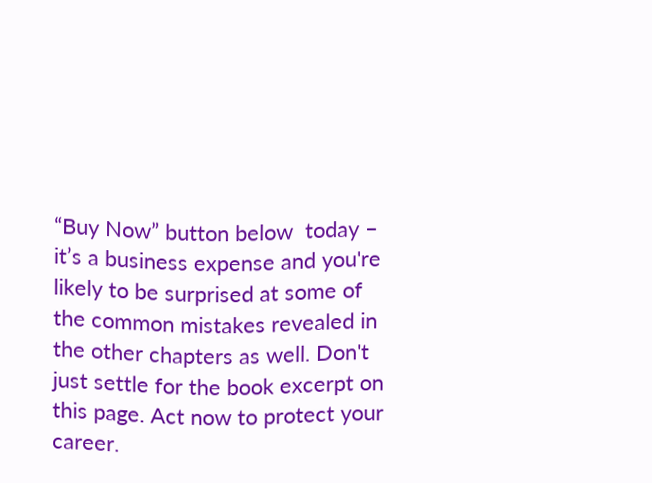“Buy Now” button below  today – it’s a business expense and you're likely to be surprised at some of the common mistakes revealed in the other chapters as well. Don't just settle for the book excerpt on this page. Act now to protect your career.